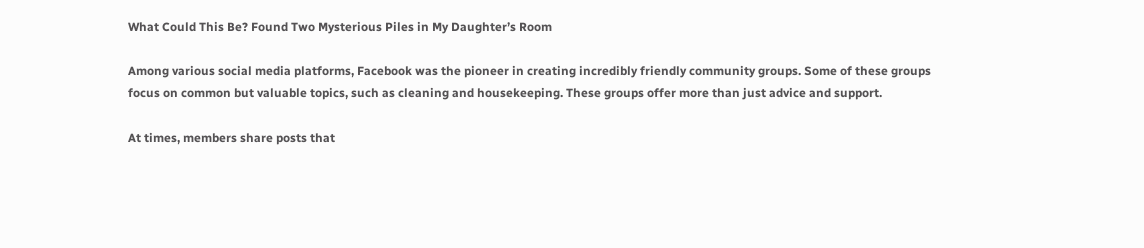What Could This Be? Found Two Mysterious Piles in My Daughter’s Room

Among various social media platforms, Facebook was the pioneer in creating incredibly friendly community groups. Some of these groups focus on common but valuable topics, such as cleaning and housekeeping. These groups offer more than just advice and support.

At times, members share posts that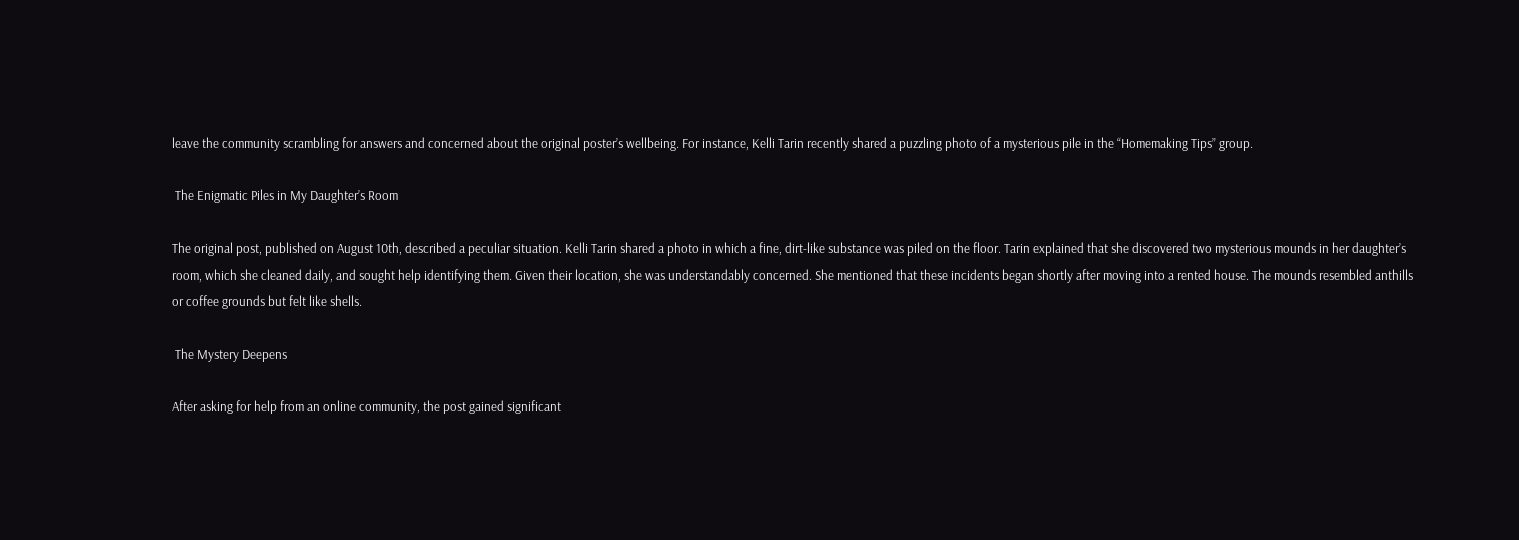leave the community scrambling for answers and concerned about the original poster’s wellbeing. For instance, Kelli Tarin recently shared a puzzling photo of a mysterious pile in the “Homemaking Tips” group.

 The Enigmatic Piles in My Daughter’s Room

The original post, published on August 10th, described a peculiar situation. Kelli Tarin shared a photo in which a fine, dirt-like substance was piled on the floor. Tarin explained that she discovered two mysterious mounds in her daughter’s room, which she cleaned daily, and sought help identifying them. Given their location, she was understandably concerned. She mentioned that these incidents began shortly after moving into a rented house. The mounds resembled anthills or coffee grounds but felt like shells.

 The Mystery Deepens

After asking for help from an online community, the post gained significant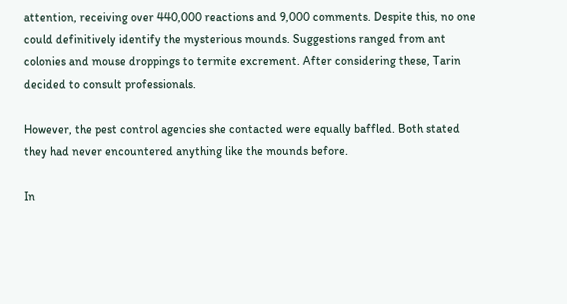attention, receiving over 440,000 reactions and 9,000 comments. Despite this, no one could definitively identify the mysterious mounds. Suggestions ranged from ant colonies and mouse droppings to termite excrement. After considering these, Tarin decided to consult professionals.

However, the pest control agencies she contacted were equally baffled. Both stated they had never encountered anything like the mounds before.

In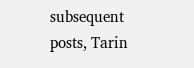subsequent posts, Tarin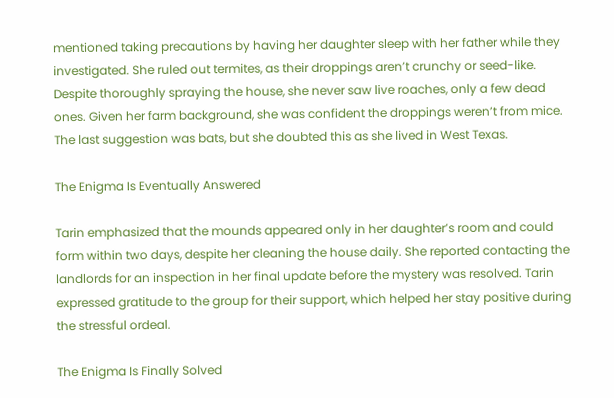mentioned taking precautions by having her daughter sleep with her father while they investigated. She ruled out termites, as their droppings aren’t crunchy or seed-like. Despite thoroughly spraying the house, she never saw live roaches, only a few dead ones. Given her farm background, she was confident the droppings weren’t from mice. The last suggestion was bats, but she doubted this as she lived in West Texas.

The Enigma Is Eventually Answered

Tarin emphasized that the mounds appeared only in her daughter’s room and could form within two days, despite her cleaning the house daily. She reported contacting the landlords for an inspection in her final update before the mystery was resolved. Tarin expressed gratitude to the group for their support, which helped her stay positive during the stressful ordeal.

The Enigma Is Finally Solved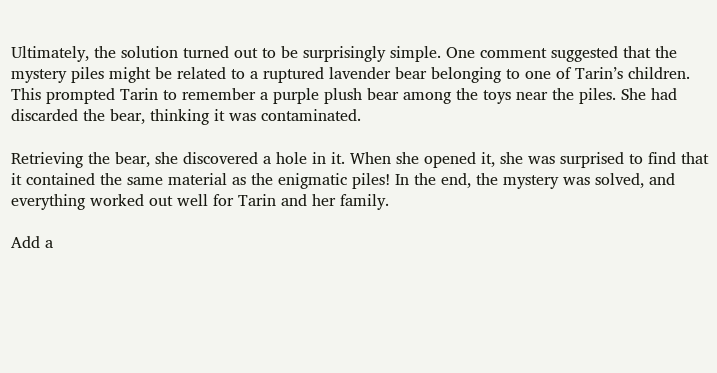Ultimately, the solution turned out to be surprisingly simple. One comment suggested that the mystery piles might be related to a ruptured lavender bear belonging to one of Tarin’s children. This prompted Tarin to remember a purple plush bear among the toys near the piles. She had discarded the bear, thinking it was contaminated.

Retrieving the bear, she discovered a hole in it. When she opened it, she was surprised to find that it contained the same material as the enigmatic piles! In the end, the mystery was solved, and everything worked out well for Tarin and her family.

Add a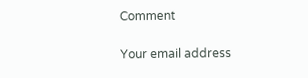Comment

Your email address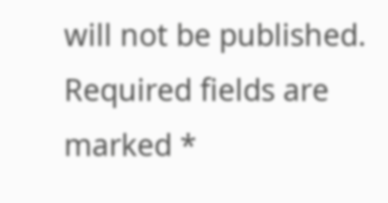will not be published. Required fields are marked *